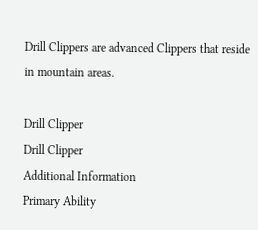Drill Clippers are advanced Clippers that reside in mountain areas.

Drill Clipper
Drill Clipper
Additional Information
Primary Ability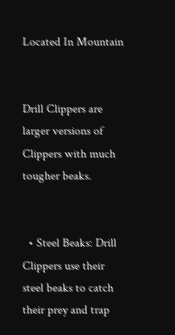Located In Mountain


Drill Clippers are larger versions of Clippers with much tougher beaks.


  • Steel Beaks: Drill Clippers use their steel beaks to catch their prey and trap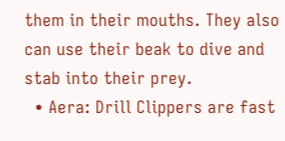them in their mouths. They also can use their beak to dive and stab into their prey.
  • Aera: Drill Clippers are fast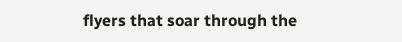flyers that soar through the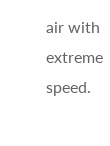air with extreme speed.